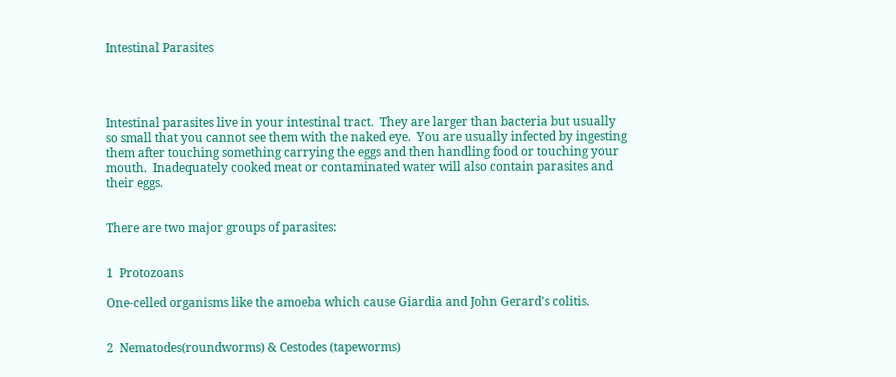Intestinal Parasites




Intestinal parasites live in your intestinal tract.  They are larger than bacteria but usually so small that you cannot see them with the naked eye.  You are usually infected by ingesting them after touching something carrying the eggs and then handling food or touching your mouth.  Inadequately cooked meat or contaminated water will also contain parasites and their eggs.


There are two major groups of parasites:


1  Protozoans

One-celled organisms like the amoeba which cause Giardia and John Gerard's colitis.


2  Nematodes(roundworms) & Cestodes (tapeworms)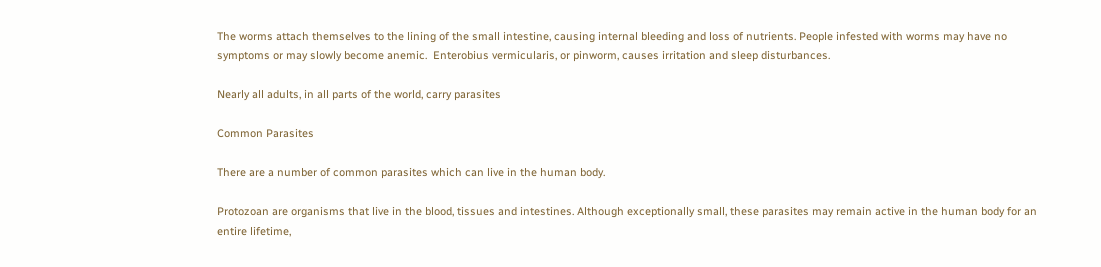The worms attach themselves to the lining of the small intestine, causing internal bleeding and loss of nutrients. People infested with worms may have no symptoms or may slowly become anemic.  Enterobius vermicularis, or pinworm, causes irritation and sleep disturbances.

Nearly all adults, in all parts of the world, carry parasites

Common Parasites

There are a number of common parasites which can live in the human body.

Protozoan are organisms that live in the blood, tissues and intestines. Although exceptionally small, these parasites may remain active in the human body for an entire lifetime,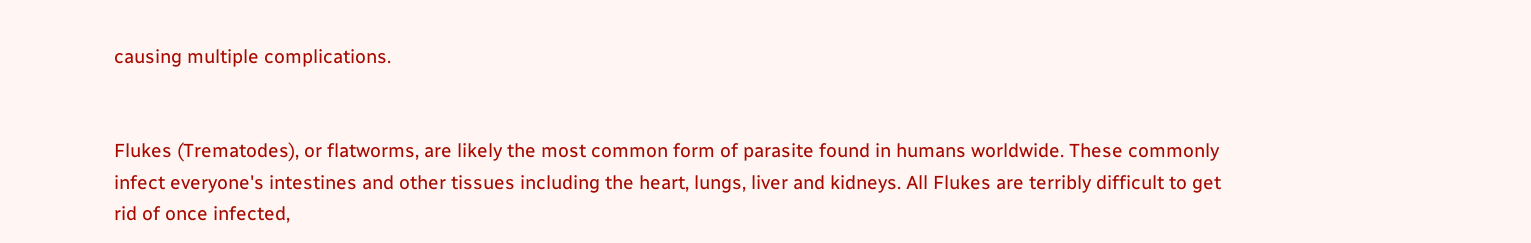causing multiple complications.


Flukes (Trematodes), or flatworms, are likely the most common form of parasite found in humans worldwide. These commonly infect everyone's intestines and other tissues including the heart, lungs, liver and kidneys. All Flukes are terribly difficult to get rid of once infected,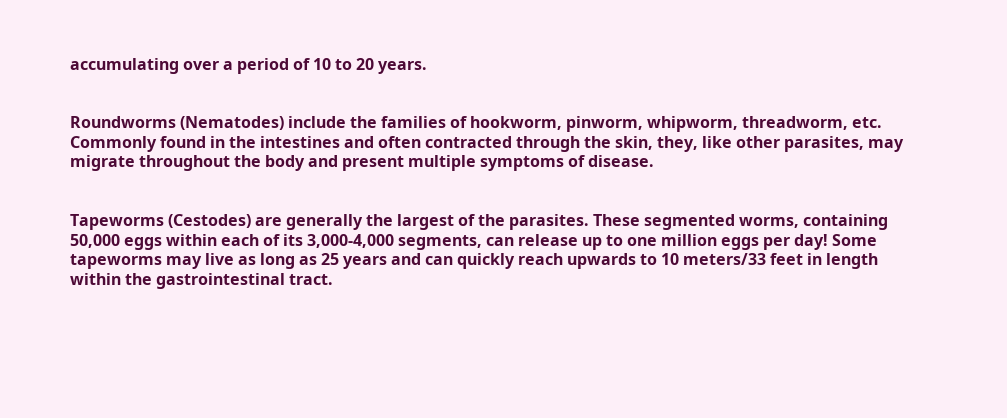accumulating over a period of 10 to 20 years.


Roundworms (Nematodes) include the families of hookworm, pinworm, whipworm, threadworm, etc. Commonly found in the intestines and often contracted through the skin, they, like other parasites, may migrate throughout the body and present multiple symptoms of disease.


Tapeworms (Cestodes) are generally the largest of the parasites. These segmented worms, containing 50,000 eggs within each of its 3,000-4,000 segments, can release up to one million eggs per day! Some tapeworms may live as long as 25 years and can quickly reach upwards to 10 meters/33 feet in length within the gastrointestinal tract.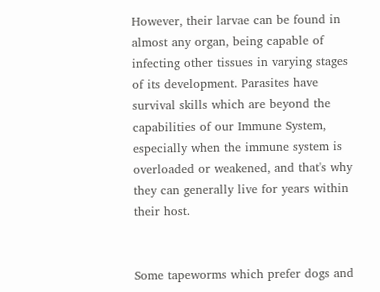However, their larvae can be found in almost any organ, being capable of infecting other tissues in varying stages of its development. Parasites have survival skills which are beyond the capabilities of our Immune System, especially when the immune system is overloaded or weakened, and that's why they can generally live for years within their host.


Some tapeworms which prefer dogs and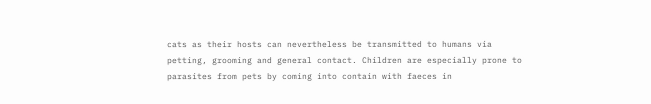cats as their hosts can nevertheless be transmitted to humans via petting, grooming and general contact. Children are especially prone to parasites from pets by coming into contain with faeces in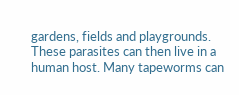gardens, fields and playgrounds. These parasites can then live in a human host. Many tapeworms can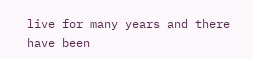live for many years and there have been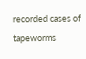recorded cases of tapeworms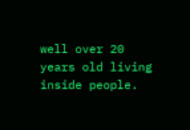well over 20 years old living inside people.